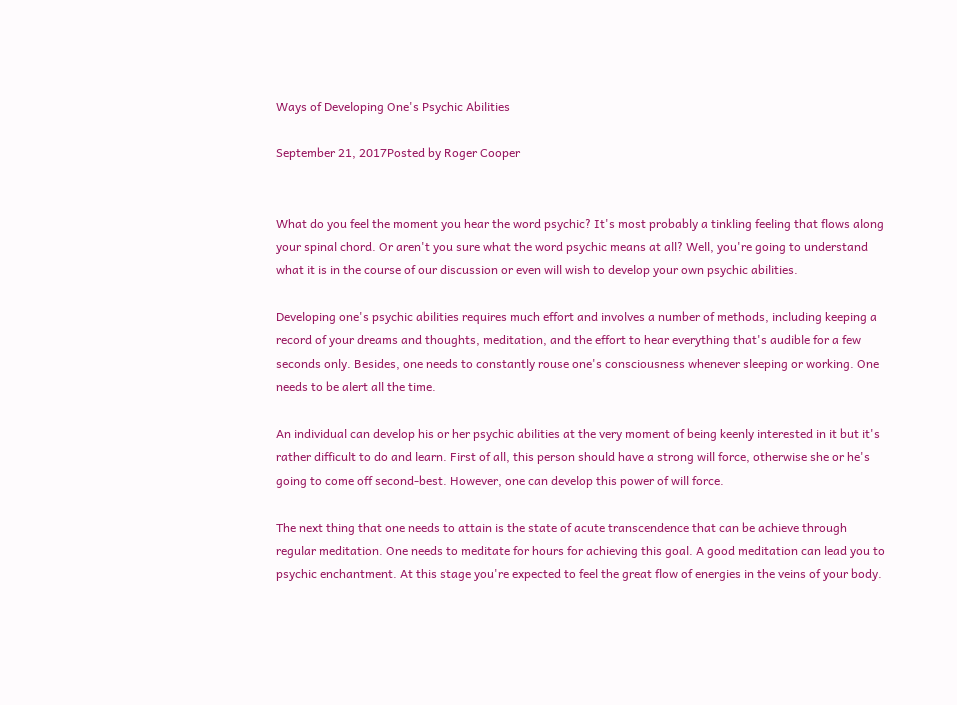Ways of Developing One's Psychic Abilities

September 21, 2017Posted by Roger Cooper


What do you feel the moment you hear the word psychic? It's most probably a tinkling feeling that flows along your spinal chord. Or aren't you sure what the word psychic means at all? Well, you're going to understand what it is in the course of our discussion or even will wish to develop your own psychic abilities.

Developing one's psychic abilities requires much effort and involves a number of methods, including keeping a record of your dreams and thoughts, meditation, and the effort to hear everything that's audible for a few seconds only. Besides, one needs to constantly rouse one's consciousness whenever sleeping or working. One needs to be alert all the time.

An individual can develop his or her psychic abilities at the very moment of being keenly interested in it but it's rather difficult to do and learn. First of all, this person should have a strong will force, otherwise she or he's going to come off second-best. However, one can develop this power of will force.

The next thing that one needs to attain is the state of acute transcendence that can be achieve through regular meditation. One needs to meditate for hours for achieving this goal. A good meditation can lead you to psychic enchantment. At this stage you're expected to feel the great flow of energies in the veins of your body.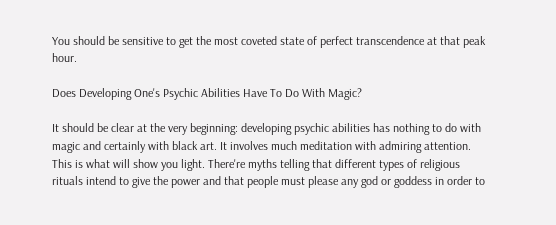You should be sensitive to get the most coveted state of perfect transcendence at that peak hour.

Does Developing One's Psychic Abilities Have To Do With Magic?

It should be clear at the very beginning: developing psychic abilities has nothing to do with magic and certainly with black art. It involves much meditation with admiring attention. This is what will show you light. There're myths telling that different types of religious rituals intend to give the power and that people must please any god or goddess in order to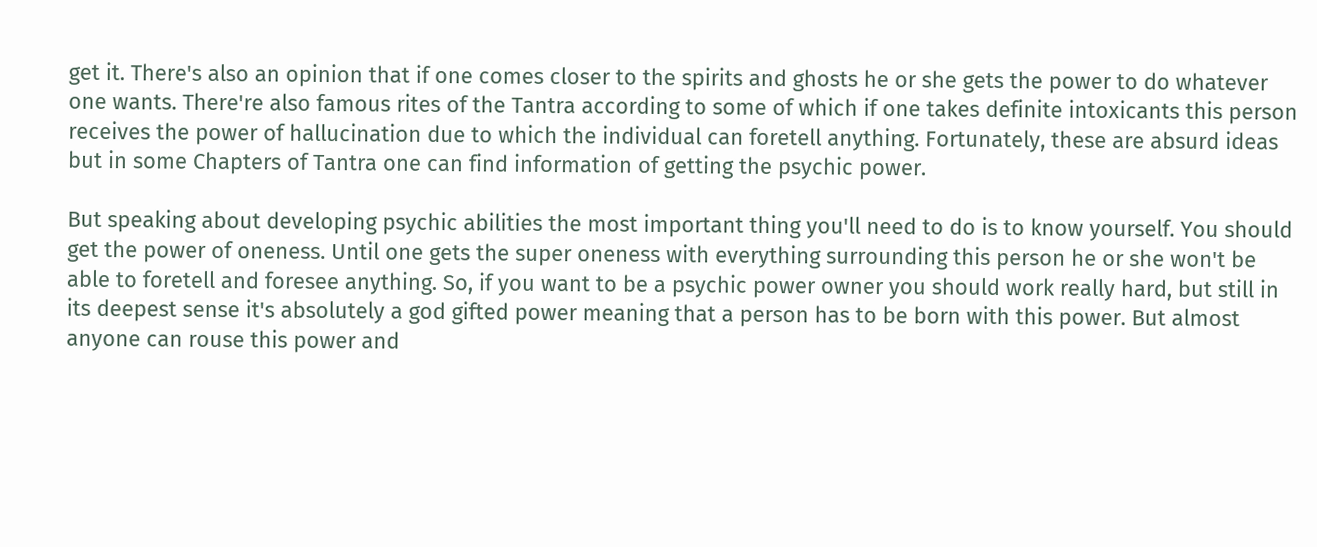get it. There's also an opinion that if one comes closer to the spirits and ghosts he or she gets the power to do whatever one wants. There're also famous rites of the Tantra according to some of which if one takes definite intoxicants this person receives the power of hallucination due to which the individual can foretell anything. Fortunately, these are absurd ideas but in some Chapters of Tantra one can find information of getting the psychic power.

But speaking about developing psychic abilities the most important thing you'll need to do is to know yourself. You should get the power of oneness. Until one gets the super oneness with everything surrounding this person he or she won't be able to foretell and foresee anything. So, if you want to be a psychic power owner you should work really hard, but still in its deepest sense it's absolutely a god gifted power meaning that a person has to be born with this power. But almost anyone can rouse this power and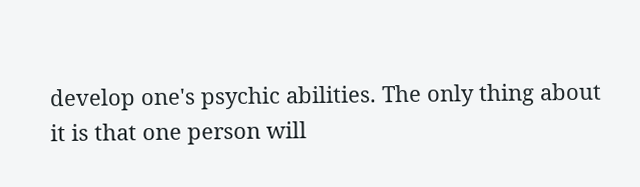develop one's psychic abilities. The only thing about it is that one person will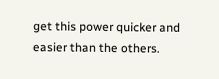get this power quicker and easier than the others.